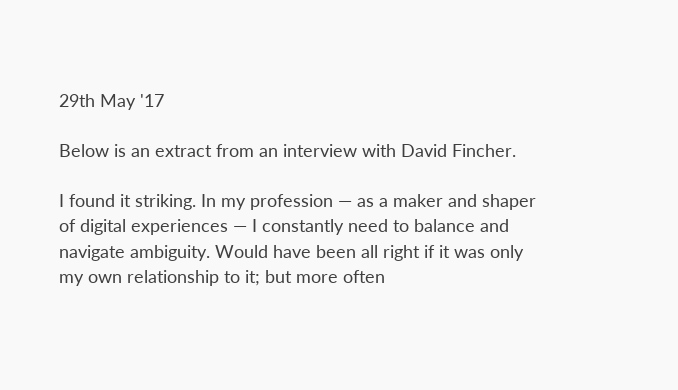29th May '17

Below is an extract from an interview with David Fincher.

I found it striking. In my profession — as a maker and shaper of digital experiences — I constantly need to balance and navigate ambiguity. Would have been all right if it was only my own relationship to it; but more often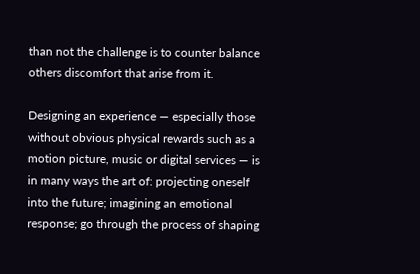than not the challenge is to counter balance others discomfort that arise from it.

Designing an experience — especially those without obvious physical rewards such as a motion picture, music or digital services — is in many ways the art of: projecting oneself into the future; imagining an emotional response; go through the process of shaping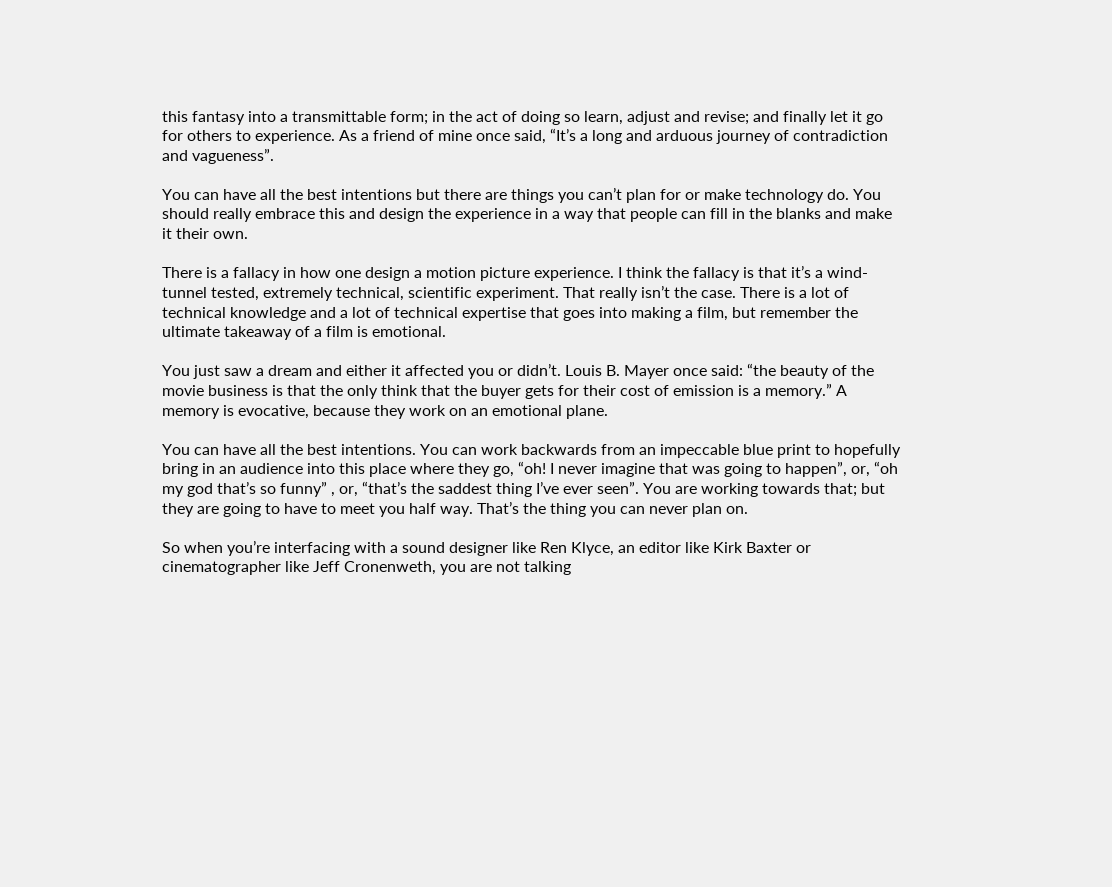this fantasy into a transmittable form; in the act of doing so learn, adjust and revise; and finally let it go for others to experience. As a friend of mine once said, “It’s a long and arduous journey of contradiction and vagueness”.

You can have all the best intentions but there are things you can’t plan for or make technology do. You should really embrace this and design the experience in a way that people can fill in the blanks and make it their own.

There is a fallacy in how one design a motion picture experience. I think the fallacy is that it’s a wind-tunnel tested, extremely technical, scientific experiment. That really isn’t the case. There is a lot of technical knowledge and a lot of technical expertise that goes into making a film, but remember the ultimate takeaway of a film is emotional.

You just saw a dream and either it affected you or didn’t. Louis B. Mayer once said: “the beauty of the movie business is that the only think that the buyer gets for their cost of emission is a memory.” A memory is evocative, because they work on an emotional plane.

You can have all the best intentions. You can work backwards from an impeccable blue print to hopefully bring in an audience into this place where they go, “oh! I never imagine that was going to happen”, or, “oh my god that’s so funny” , or, “that’s the saddest thing I’ve ever seen”. You are working towards that; but they are going to have to meet you half way. That’s the thing you can never plan on.

So when you’re interfacing with a sound designer like Ren Klyce, an editor like Kirk Baxter or cinematographer like Jeff Cronenweth, you are not talking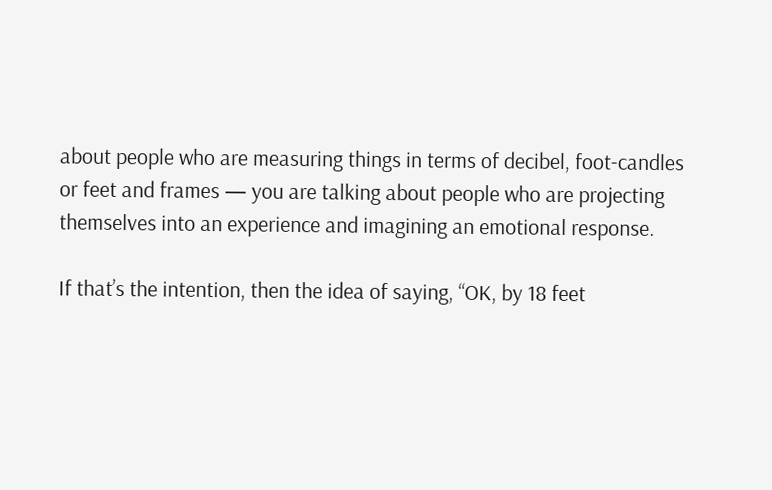about people who are measuring things in terms of decibel, foot-candles or feet and frames — you are talking about people who are projecting themselves into an experience and imagining an emotional response.

If that’s the intention, then the idea of saying, “OK, by 18 feet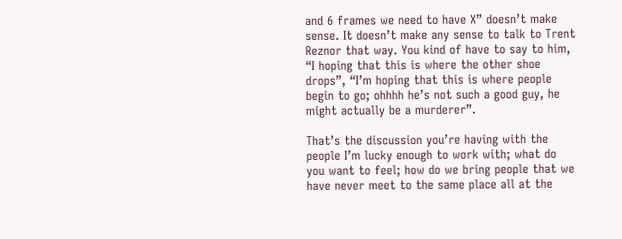and 6 frames we need to have X” doesn’t make sense. It doesn’t make any sense to talk to Trent Reznor that way. You kind of have to say to him, “I hoping that this is where the other shoe drops”, “I’m hoping that this is where people begin to go; ohhhh he’s not such a good guy, he might actually be a murderer”.

That’s the discussion you’re having with the people I’m lucky enough to work with; what do you want to feel; how do we bring people that we have never meet to the same place all at the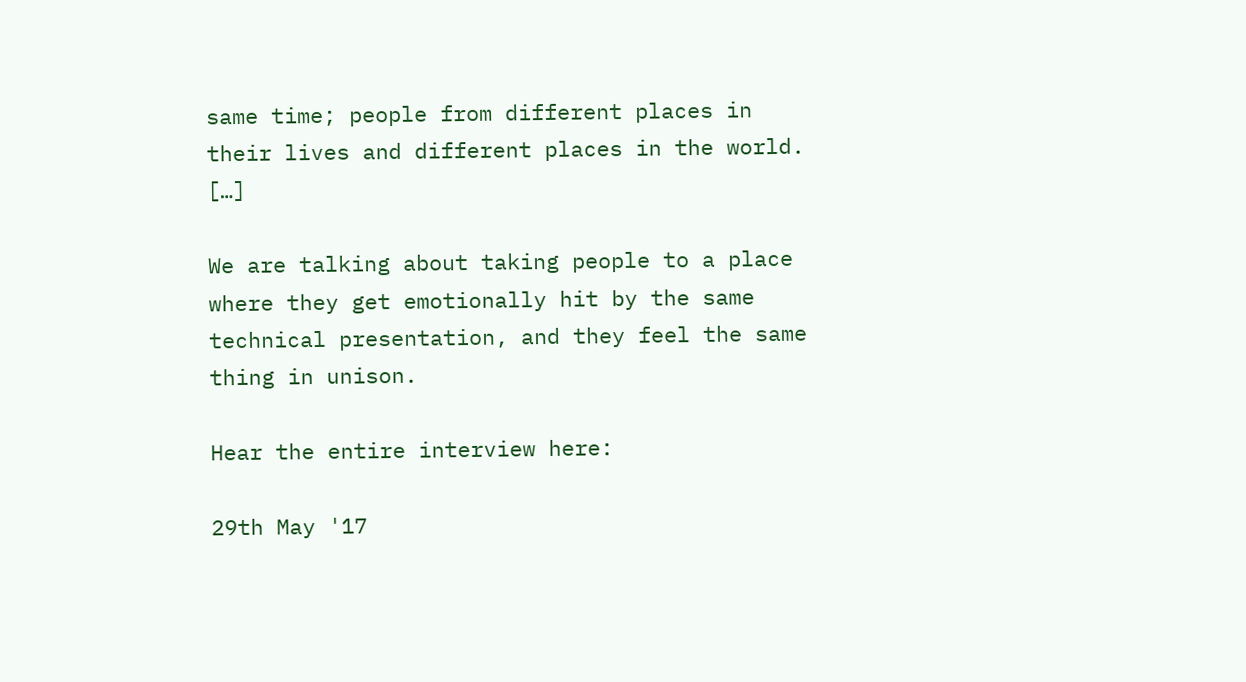same time; people from different places in their lives and different places in the world. […]

We are talking about taking people to a place where they get emotionally hit by the same technical presentation, and they feel the same thing in unison.

Hear the entire interview here:

29th May '17